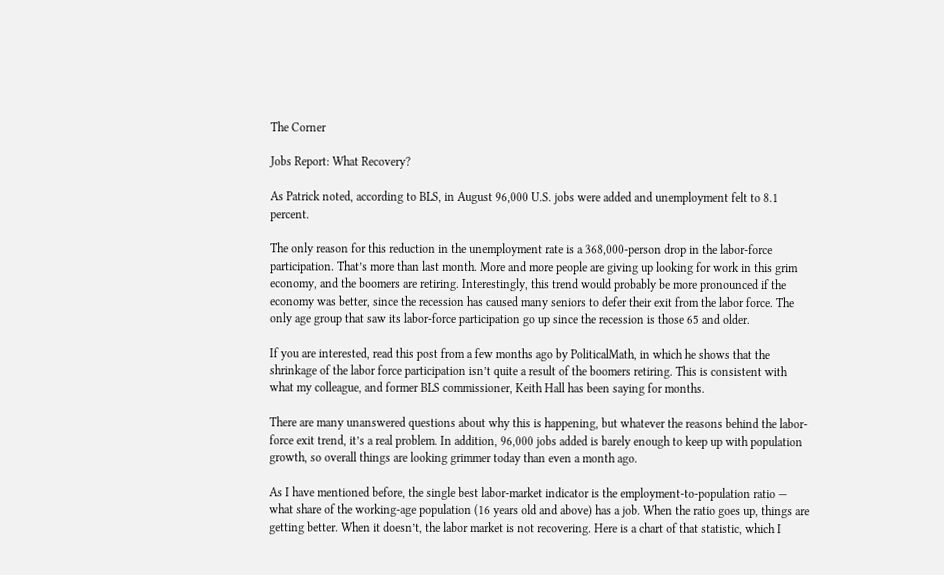The Corner

Jobs Report: What Recovery?

As Patrick noted, according to BLS, in August 96,000 U.S. jobs were added and unemployment felt to 8.1 percent.

The only reason for this reduction in the unemployment rate is a 368,000-person drop in the labor-force participation. That’s more than last month. More and more people are giving up looking for work in this grim economy, and the boomers are retiring. Interestingly, this trend would probably be more pronounced if the economy was better, since the recession has caused many seniors to defer their exit from the labor force. The only age group that saw its labor-force participation go up since the recession is those 65 and older.

If you are interested, read this post from a few months ago by PoliticalMath, in which he shows that the shrinkage of the labor force participation isn’t quite a result of the boomers retiring. This is consistent with what my colleague, and former BLS commissioner, Keith Hall has been saying for months.

There are many unanswered questions about why this is happening, but whatever the reasons behind the labor-force exit trend, it’s a real problem. In addition, 96,000 jobs added is barely enough to keep up with population growth, so overall things are looking grimmer today than even a month ago.

As I have mentioned before, the single best labor-market indicator is the employment-to-population ratio — what share of the working-age population (16 years old and above) has a job. When the ratio goes up, things are getting better. When it doesn’t, the labor market is not recovering. Here is a chart of that statistic, which I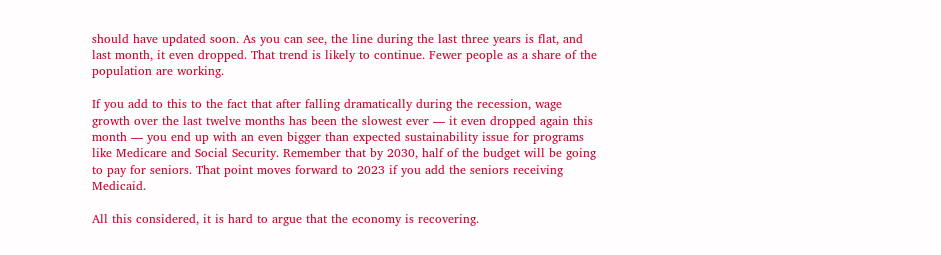should have updated soon. As you can see, the line during the last three years is flat, and last month, it even dropped. That trend is likely to continue. Fewer people as a share of the population are working.

If you add to this to the fact that after falling dramatically during the recession, wage growth over the last twelve months has been the slowest ever — it even dropped again this month — you end up with an even bigger than expected sustainability issue for programs like Medicare and Social Security. Remember that by 2030, half of the budget will be going to pay for seniors. That point moves forward to 2023 if you add the seniors receiving Medicaid.

All this considered, it is hard to argue that the economy is recovering.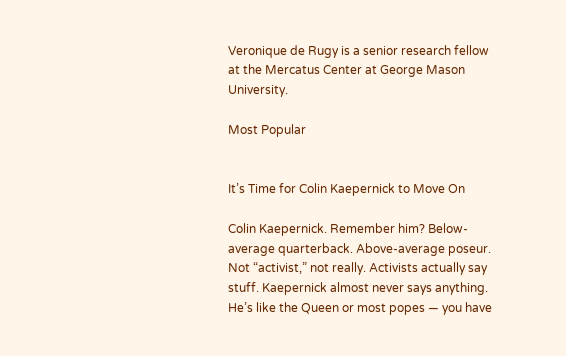Veronique de Rugy is a senior research fellow at the Mercatus Center at George Mason University.

Most Popular


It’s Time for Colin Kaepernick to Move On

Colin Kaepernick. Remember him? Below-average quarterback. Above-average poseur. Not “activist,” not really. Activists actually say stuff. Kaepernick almost never says anything. He’s like the Queen or most popes — you have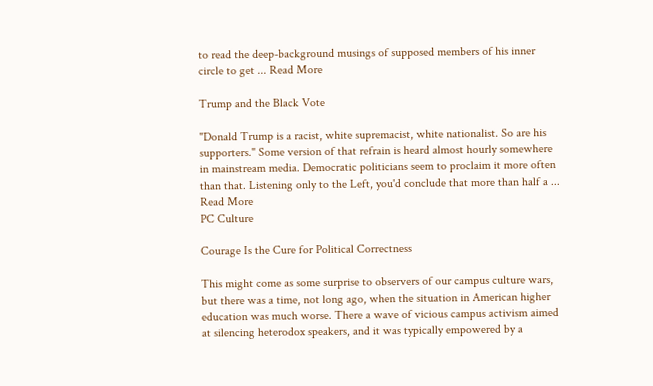to read the deep-background musings of supposed members of his inner circle to get ... Read More

Trump and the Black Vote

"Donald Trump is a racist, white supremacist, white nationalist. So are his supporters." Some version of that refrain is heard almost hourly somewhere in mainstream media. Democratic politicians seem to proclaim it more often than that. Listening only to the Left, you'd conclude that more than half a ... Read More
PC Culture

Courage Is the Cure for Political Correctness

This might come as some surprise to observers of our campus culture wars, but there was a time, not long ago, when the situation in American higher education was much worse. There a wave of vicious campus activism aimed at silencing heterodox speakers, and it was typically empowered by a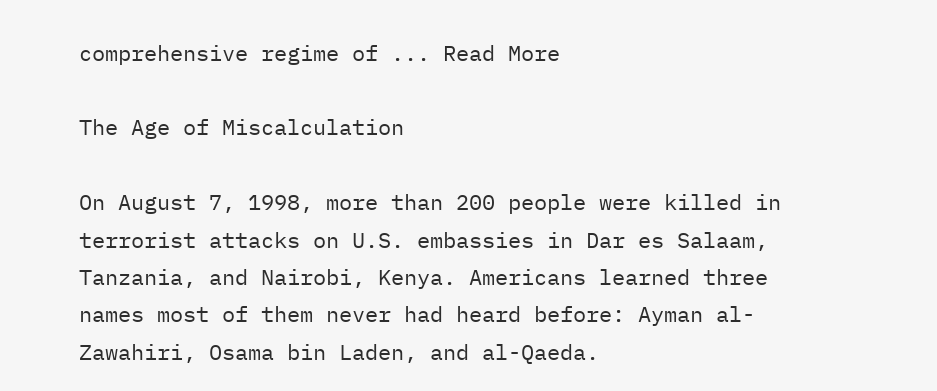comprehensive regime of ... Read More

The Age of Miscalculation

On August 7, 1998, more than 200 people were killed in terrorist attacks on U.S. embassies in Dar es Salaam, Tanzania, and Nairobi, Kenya. Americans learned three names most of them never had heard before: Ayman al-Zawahiri, Osama bin Laden, and al-Qaeda.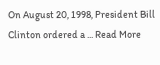On August 20, 1998, President Bill Clinton ordered a ... Read More